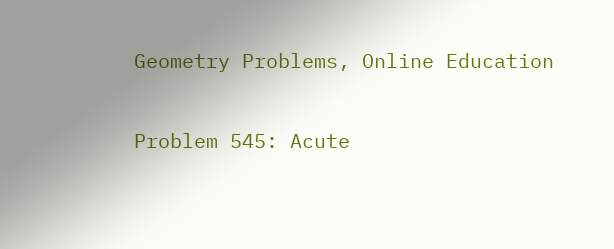Geometry Problems, Online Education

Problem 545: Acute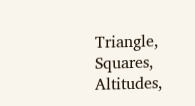Triangle, Squares, Altitudes,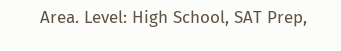Area. Level: High School, SAT Prep,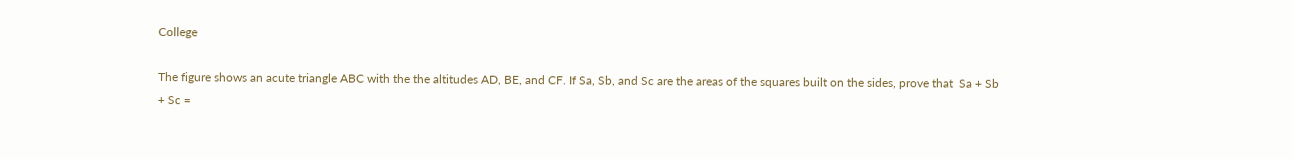College

The figure shows an acute triangle ABC with the the altitudes AD, BE, and CF. If Sa, Sb, and Sc are the areas of the squares built on the sides, prove that  Sa + Sb + Sc =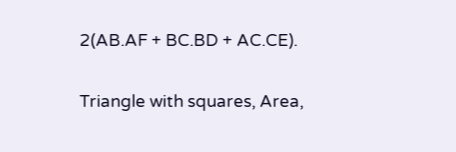2(AB.AF + BC.BD + AC.CE).

Triangle with squares, Area,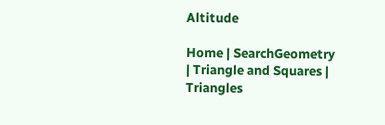Altitude

Home | SearchGeometry | Triangle and Squares | Triangles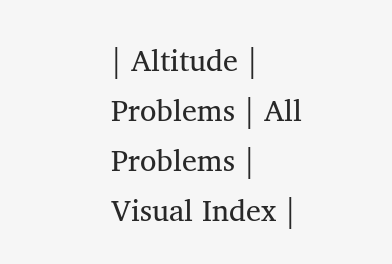| Altitude | Problems | All Problems | Visual Index |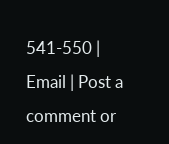541-550 | Email | Post a comment or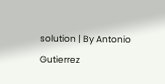solution | By Antonio Gutierrez